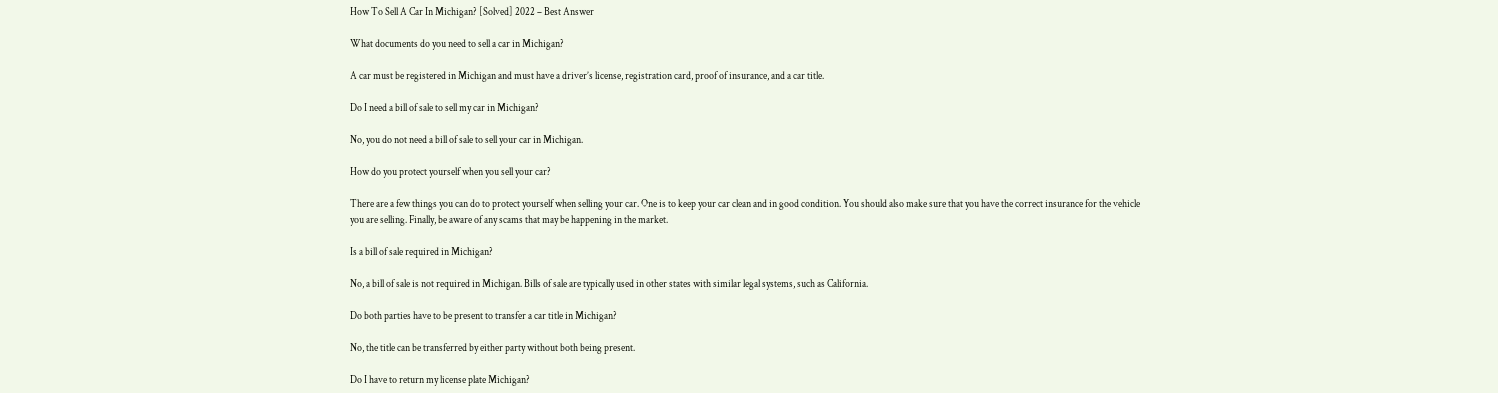How To Sell A Car In Michigan? [Solved] 2022 – Best Answer

What documents do you need to sell a car in Michigan?

A car must be registered in Michigan and must have a driver’s license, registration card, proof of insurance, and a car title.

Do I need a bill of sale to sell my car in Michigan?

No, you do not need a bill of sale to sell your car in Michigan.

How do you protect yourself when you sell your car?

There are a few things you can do to protect yourself when selling your car. One is to keep your car clean and in good condition. You should also make sure that you have the correct insurance for the vehicle you are selling. Finally, be aware of any scams that may be happening in the market.

Is a bill of sale required in Michigan?

No, a bill of sale is not required in Michigan. Bills of sale are typically used in other states with similar legal systems, such as California.

Do both parties have to be present to transfer a car title in Michigan?

No, the title can be transferred by either party without both being present.

Do I have to return my license plate Michigan?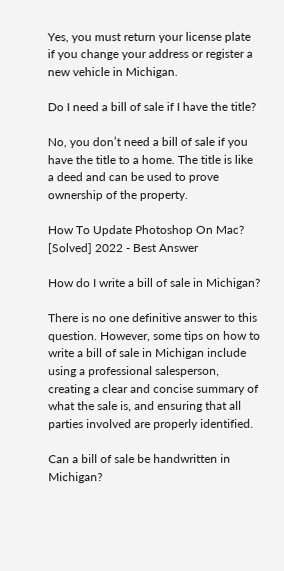Yes, you must return your license plate if you change your address or register a new vehicle in Michigan.

Do I need a bill of sale if I have the title?

No, you don’t need a bill of sale if you have the title to a home. The title is like a deed and can be used to prove ownership of the property.

How To Update Photoshop On Mac? [Solved] 2022 - Best Answer

How do I write a bill of sale in Michigan?

There is no one definitive answer to this question. However, some tips on how to write a bill of sale in Michigan include using a professional salesperson, creating a clear and concise summary of what the sale is, and ensuring that all parties involved are properly identified.

Can a bill of sale be handwritten in Michigan?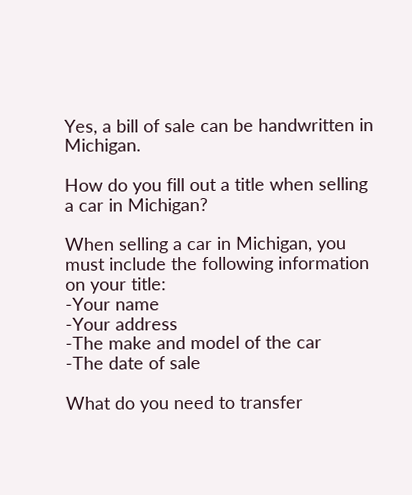Yes, a bill of sale can be handwritten in Michigan.

How do you fill out a title when selling a car in Michigan?

When selling a car in Michigan, you must include the following information on your title:
-Your name
-Your address
-The make and model of the car
-The date of sale

What do you need to transfer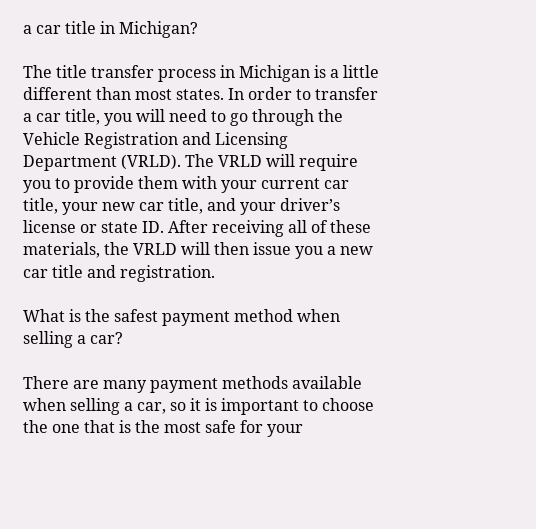a car title in Michigan?

The title transfer process in Michigan is a little different than most states. In order to transfer a car title, you will need to go through the Vehicle Registration and Licensing Department (VRLD). The VRLD will require you to provide them with your current car title, your new car title, and your driver’s license or state ID. After receiving all of these materials, the VRLD will then issue you a new car title and registration.

What is the safest payment method when selling a car?

There are many payment methods available when selling a car, so it is important to choose the one that is the most safe for your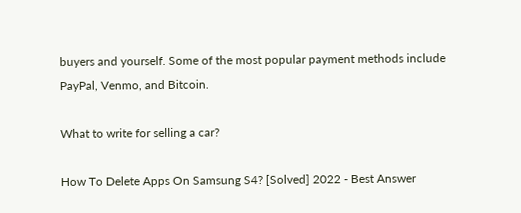buyers and yourself. Some of the most popular payment methods include PayPal, Venmo, and Bitcoin.

What to write for selling a car?

How To Delete Apps On Samsung S4? [Solved] 2022 - Best Answer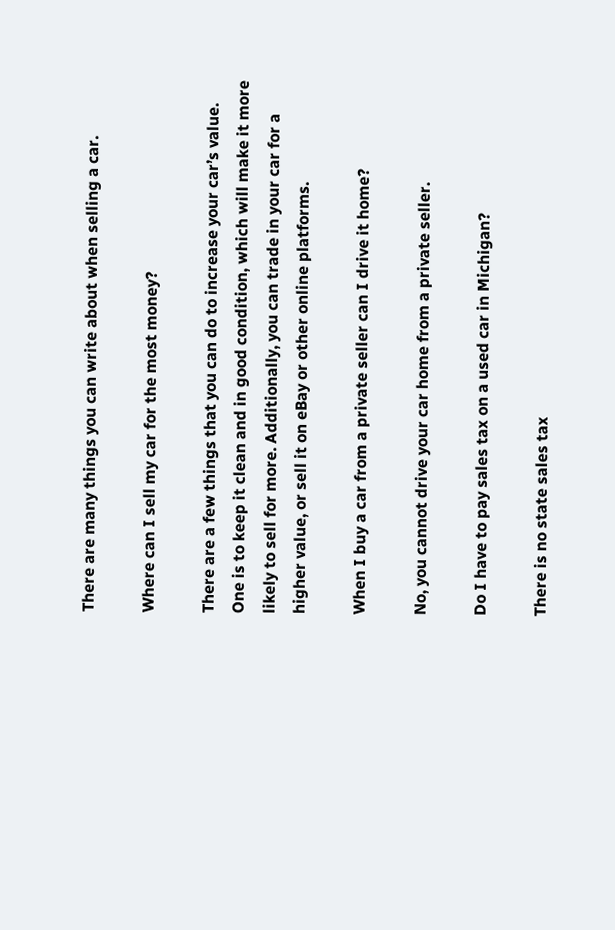There are many things you can write about when selling a car.

Where can I sell my car for the most money?

There are a few things that you can do to increase your car’s value. One is to keep it clean and in good condition, which will make it more likely to sell for more. Additionally, you can trade in your car for a higher value, or sell it on eBay or other online platforms.

When I buy a car from a private seller can I drive it home?

No, you cannot drive your car home from a private seller.

Do I have to pay sales tax on a used car in Michigan?

There is no state sales tax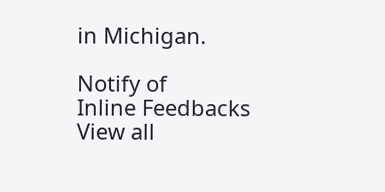in Michigan.

Notify of
Inline Feedbacks
View all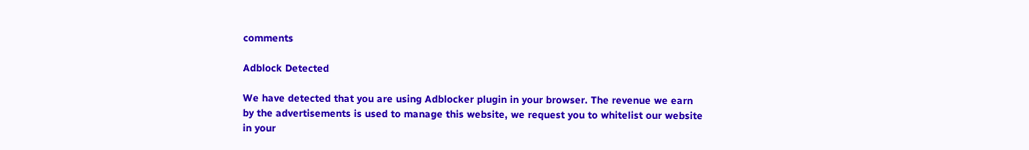comments

Adblock Detected

We have detected that you are using Adblocker plugin in your browser. The revenue we earn by the advertisements is used to manage this website, we request you to whitelist our website in your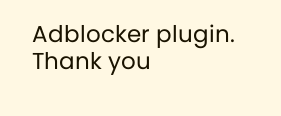Adblocker plugin. Thank you